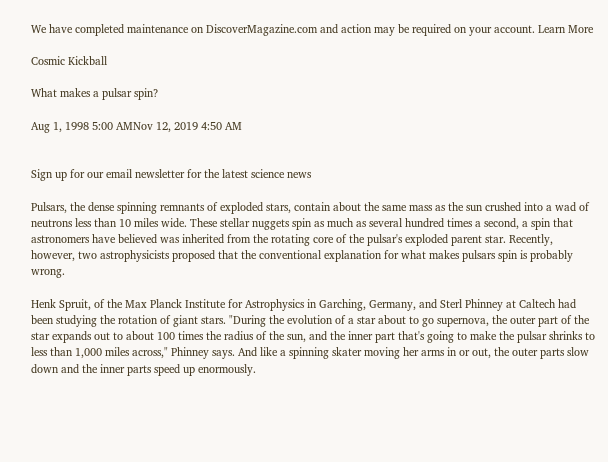We have completed maintenance on DiscoverMagazine.com and action may be required on your account. Learn More

Cosmic Kickball

What makes a pulsar spin?

Aug 1, 1998 5:00 AMNov 12, 2019 4:50 AM


Sign up for our email newsletter for the latest science news

Pulsars, the dense spinning remnants of exploded stars, contain about the same mass as the sun crushed into a wad of neutrons less than 10 miles wide. These stellar nuggets spin as much as several hundred times a second, a spin that astronomers have believed was inherited from the rotating core of the pulsar's exploded parent star. Recently, however, two astrophysicists proposed that the conventional explanation for what makes pulsars spin is probably wrong.

Henk Spruit, of the Max Planck Institute for Astrophysics in Garching, Germany, and Sterl Phinney at Caltech had been studying the rotation of giant stars. "During the evolution of a star about to go supernova, the outer part of the star expands out to about 100 times the radius of the sun, and the inner part that's going to make the pulsar shrinks to less than 1,000 miles across," Phinney says. And like a spinning skater moving her arms in or out, the outer parts slow down and the inner parts speed up enormously.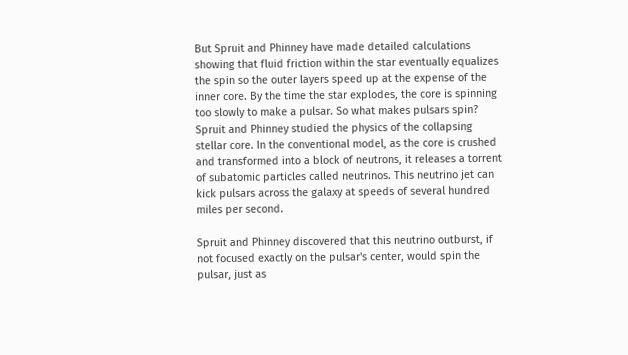But Spruit and Phinney have made detailed calculations showing that fluid friction within the star eventually equalizes the spin so the outer layers speed up at the expense of the inner core. By the time the star explodes, the core is spinning too slowly to make a pulsar. So what makes pulsars spin? Spruit and Phinney studied the physics of the collapsing stellar core. In the conventional model, as the core is crushed and transformed into a block of neutrons, it releases a torrent of subatomic particles called neutrinos. This neutrino jet can kick pulsars across the galaxy at speeds of several hundred miles per second.

Spruit and Phinney discovered that this neutrino outburst, if not focused exactly on the pulsar's center, would spin the pulsar, just as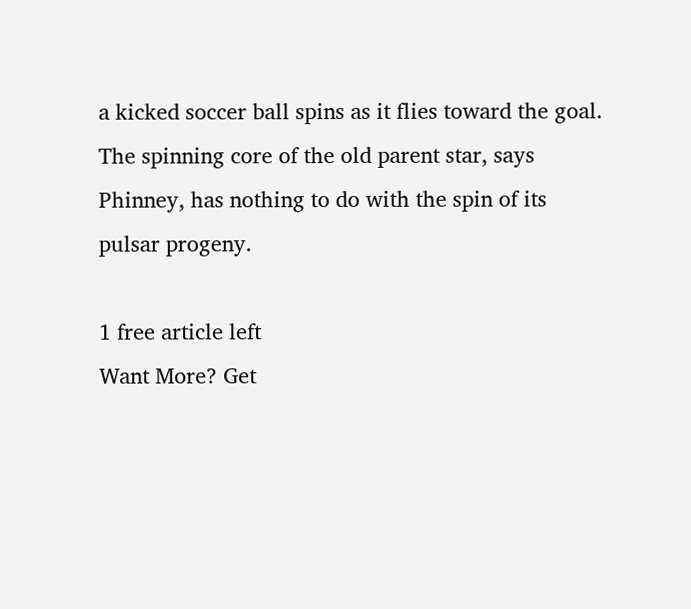a kicked soccer ball spins as it flies toward the goal. The spinning core of the old parent star, says Phinney, has nothing to do with the spin of its pulsar progeny.

1 free article left
Want More? Get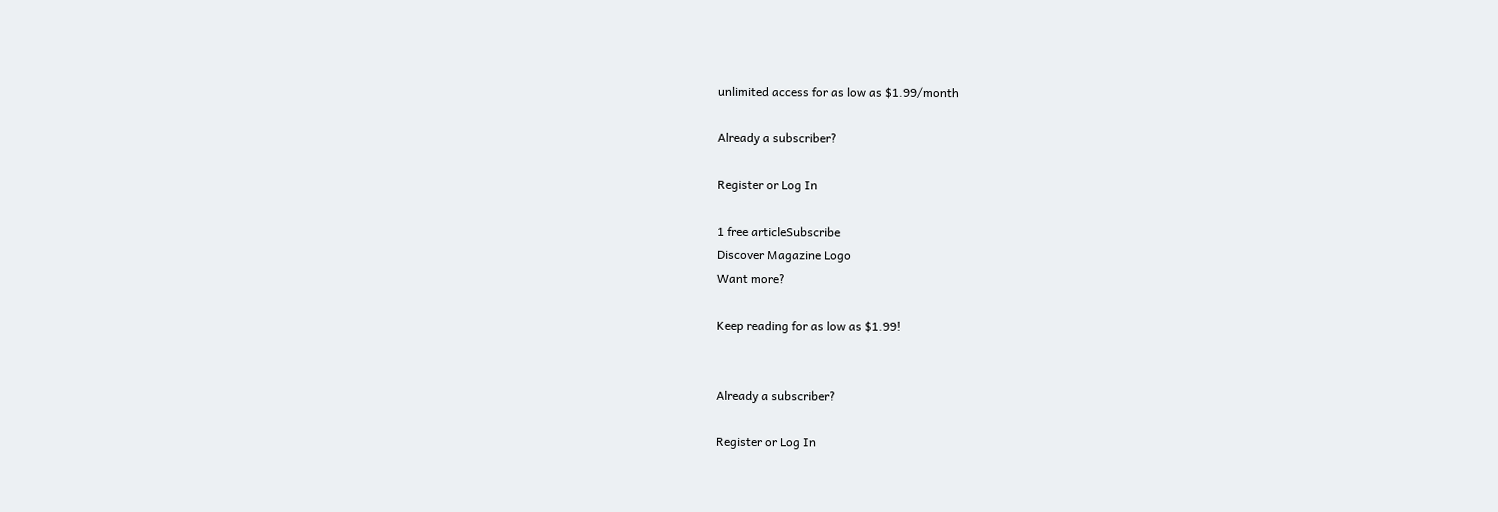unlimited access for as low as $1.99/month

Already a subscriber?

Register or Log In

1 free articleSubscribe
Discover Magazine Logo
Want more?

Keep reading for as low as $1.99!


Already a subscriber?

Register or Log In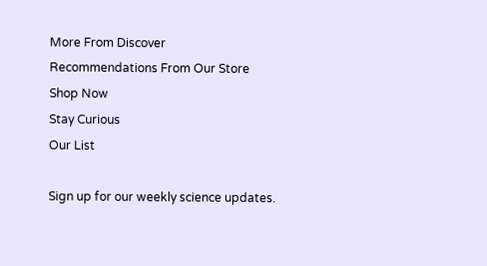More From Discover
Recommendations From Our Store
Shop Now
Stay Curious
Our List

Sign up for our weekly science updates.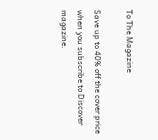To The Magazine

Save up to 40% off the cover price when you subscribe to Discover magazine.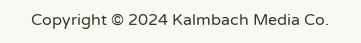Copyright © 2024 Kalmbach Media Co.